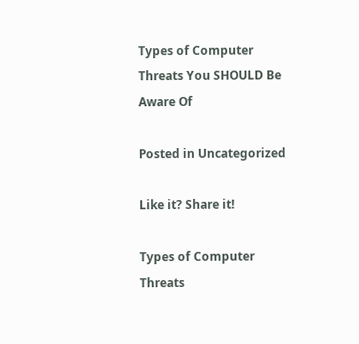Types of Computer Threats You SHOULD Be Aware Of

Posted in Uncategorized

Like it? Share it!

Types of Computer Threats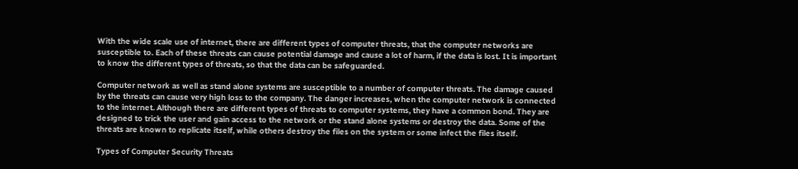With the wide scale use of internet, there are different types of computer threats, that the computer networks are susceptible to. Each of these threats can cause potential damage and cause a lot of harm, if the data is lost. It is important to know the different types of threats, so that the data can be safeguarded.

Computer network as well as stand alone systems are susceptible to a number of computer threats. The damage caused by the threats can cause very high loss to the company. The danger increases, when the computer network is connected to the internet. Although there are different types of threats to computer systems, they have a common bond. They are designed to trick the user and gain access to the network or the stand alone systems or destroy the data. Some of the threats are known to replicate itself, while others destroy the files on the system or some infect the files itself.

Types of Computer Security Threats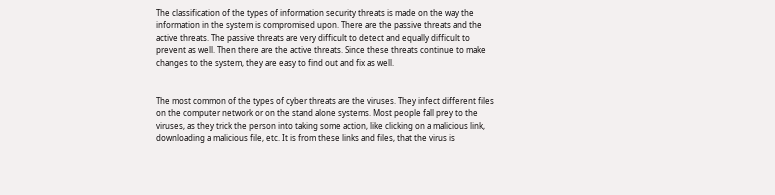The classification of the types of information security threats is made on the way the information in the system is compromised upon. There are the passive threats and the active threats. The passive threats are very difficult to detect and equally difficult to prevent as well. Then there are the active threats. Since these threats continue to make changes to the system, they are easy to find out and fix as well.


The most common of the types of cyber threats are the viruses. They infect different files on the computer network or on the stand alone systems. Most people fall prey to the viruses, as they trick the person into taking some action, like clicking on a malicious link, downloading a malicious file, etc. It is from these links and files, that the virus is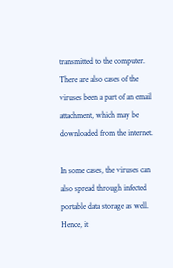transmitted to the computer. There are also cases of the viruses been a part of an email attachment, which may be downloaded from the internet.

In some cases, the viruses can also spread through infected portable data storage as well. Hence, it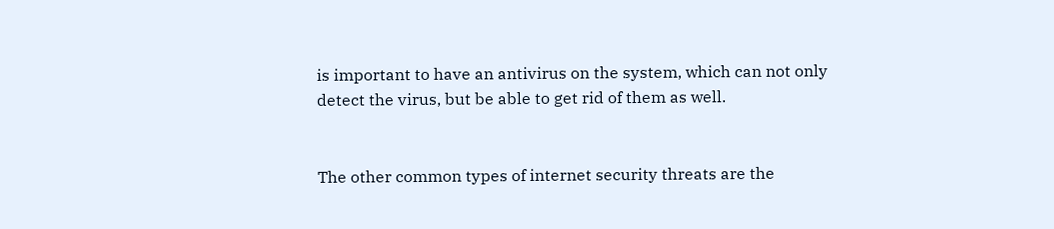is important to have an antivirus on the system, which can not only detect the virus, but be able to get rid of them as well.


The other common types of internet security threats are the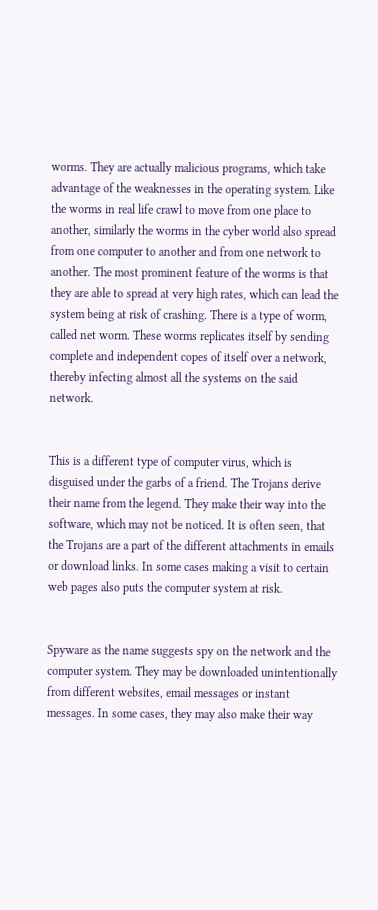worms. They are actually malicious programs, which take advantage of the weaknesses in the operating system. Like the worms in real life crawl to move from one place to another, similarly the worms in the cyber world also spread from one computer to another and from one network to another. The most prominent feature of the worms is that they are able to spread at very high rates, which can lead the system being at risk of crashing. There is a type of worm, called net worm. These worms replicates itself by sending complete and independent copes of itself over a network, thereby infecting almost all the systems on the said network.


This is a different type of computer virus, which is disguised under the garbs of a friend. The Trojans derive their name from the legend. They make their way into the software, which may not be noticed. It is often seen, that the Trojans are a part of the different attachments in emails or download links. In some cases making a visit to certain web pages also puts the computer system at risk.


Spyware as the name suggests spy on the network and the computer system. They may be downloaded unintentionally from different websites, email messages or instant messages. In some cases, they may also make their way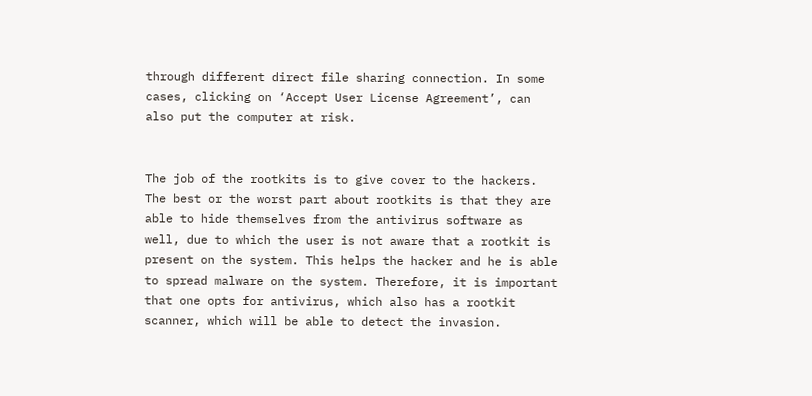through different direct file sharing connection. In some cases, clicking on ‘Accept User License Agreement’, can also put the computer at risk.


The job of the rootkits is to give cover to the hackers. The best or the worst part about rootkits is that they are able to hide themselves from the antivirus software as well, due to which the user is not aware that a rootkit is present on the system. This helps the hacker and he is able to spread malware on the system. Therefore, it is important that one opts for antivirus, which also has a rootkit scanner, which will be able to detect the invasion.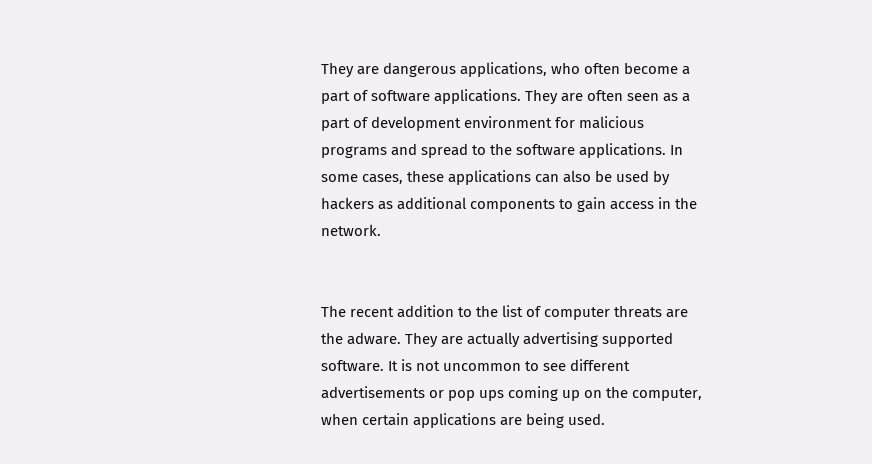They are dangerous applications, who often become a part of software applications. They are often seen as a part of development environment for malicious programs and spread to the software applications. In some cases, these applications can also be used by hackers as additional components to gain access in the network.


The recent addition to the list of computer threats are the adware. They are actually advertising supported software. It is not uncommon to see different advertisements or pop ups coming up on the computer, when certain applications are being used.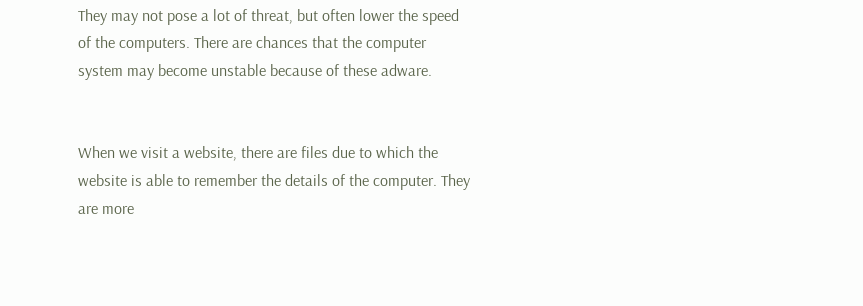They may not pose a lot of threat, but often lower the speed of the computers. There are chances that the computer system may become unstable because of these adware.


When we visit a website, there are files due to which the website is able to remember the details of the computer. They are more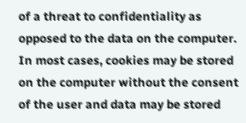of a threat to confidentiality as opposed to the data on the computer. In most cases, cookies may be stored on the computer without the consent of the user and data may be stored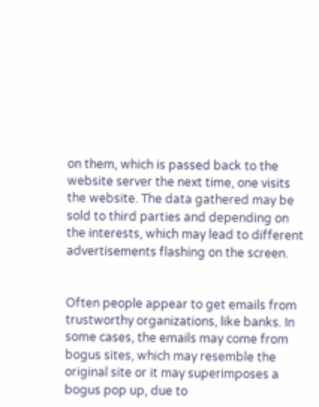on them, which is passed back to the website server the next time, one visits the website. The data gathered may be sold to third parties and depending on the interests, which may lead to different advertisements flashing on the screen.


Often people appear to get emails from trustworthy organizations, like banks. In some cases, the emails may come from bogus sites, which may resemble the original site or it may superimposes a bogus pop up, due to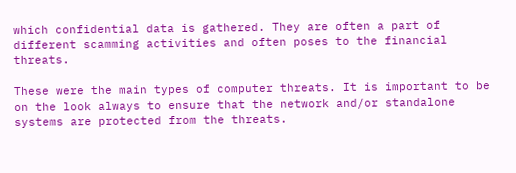which confidential data is gathered. They are often a part of different scamming activities and often poses to the financial threats.

These were the main types of computer threats. It is important to be on the look always to ensure that the network and/or standalone systems are protected from the threats.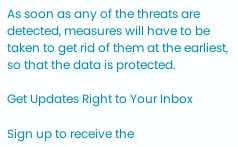As soon as any of the threats are detected, measures will have to be taken to get rid of them at the earliest, so that the data is protected.

Get Updates Right to Your Inbox

Sign up to receive the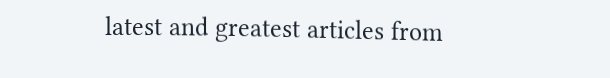latest and greatest articles from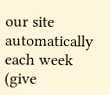our site automatically each week (give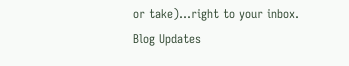or take)...right to your inbox.
Blog Updates